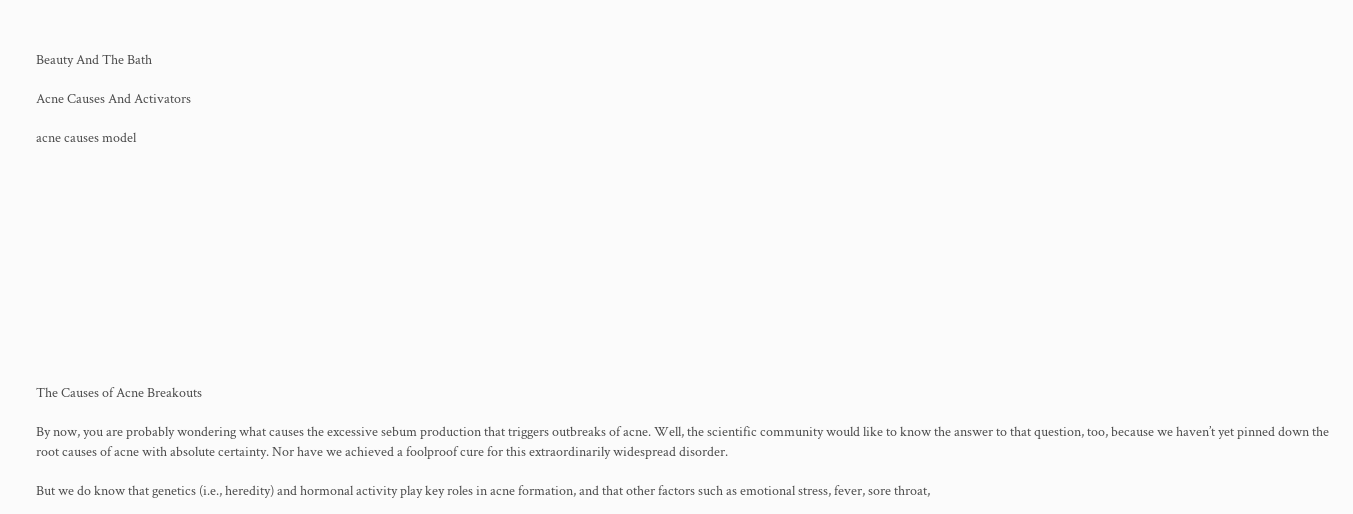Beauty And The Bath

Acne Causes And Activators

acne causes model












The Causes of Acne Breakouts

By now, you are probably wondering what causes the excessive sebum production that triggers outbreaks of acne. Well, the scientific community would like to know the answer to that question, too, because we haven’t yet pinned down the root causes of acne with absolute certainty. Nor have we achieved a foolproof cure for this extraordinarily widespread disorder.

But we do know that genetics (i.e., heredity) and hormonal activity play key roles in acne formation, and that other factors such as emotional stress, fever, sore throat,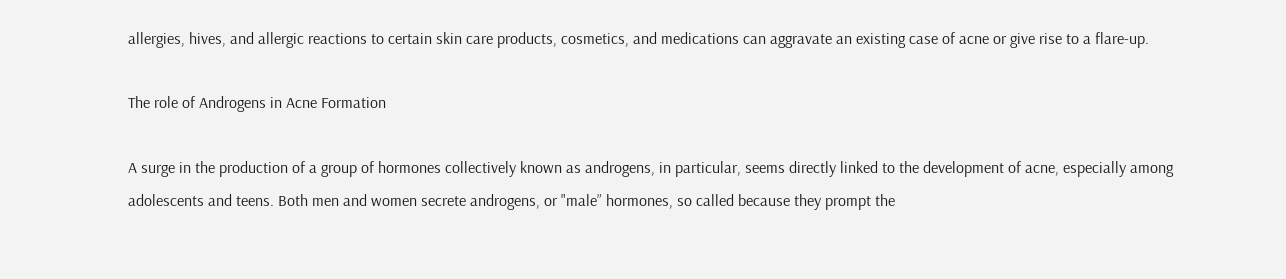allergies, hives, and allergic reactions to certain skin care products, cosmetics, and medications can aggravate an existing case of acne or give rise to a flare-up.

The role of Androgens in Acne Formation

A surge in the production of a group of hormones collectively known as androgens, in particular, seems directly linked to the development of acne, especially among adolescents and teens. Both men and women secrete androgens, or "male” hormones, so called because they prompt the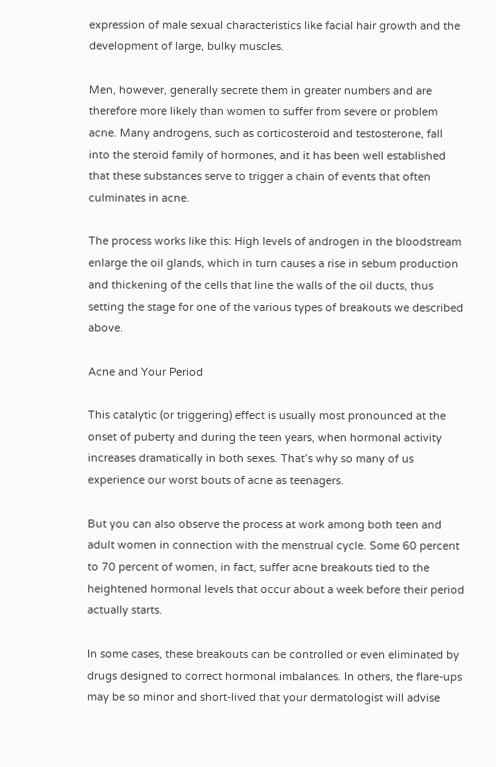expression of male sexual characteristics like facial hair growth and the development of large, bulky muscles.

Men, however, generally secrete them in greater numbers and are therefore more likely than women to suffer from severe or problem acne. Many androgens, such as corticosteroid and testosterone, fall into the steroid family of hormones, and it has been well established that these substances serve to trigger a chain of events that often culminates in acne.

The process works like this: High levels of androgen in the bloodstream enlarge the oil glands, which in turn causes a rise in sebum production and thickening of the cells that line the walls of the oil ducts, thus setting the stage for one of the various types of breakouts we described above.

Acne and Your Period

This catalytic (or triggering) effect is usually most pronounced at the onset of puberty and during the teen years, when hormonal activity increases dramatically in both sexes. That’s why so many of us experience our worst bouts of acne as teenagers.

But you can also observe the process at work among both teen and adult women in connection with the menstrual cycle. Some 60 percent to 70 percent of women, in fact, suffer acne breakouts tied to the heightened hormonal levels that occur about a week before their period actually starts.

In some cases, these breakouts can be controlled or even eliminated by drugs designed to correct hormonal imbalances. In others, the flare-ups may be so minor and short-lived that your dermatologist will advise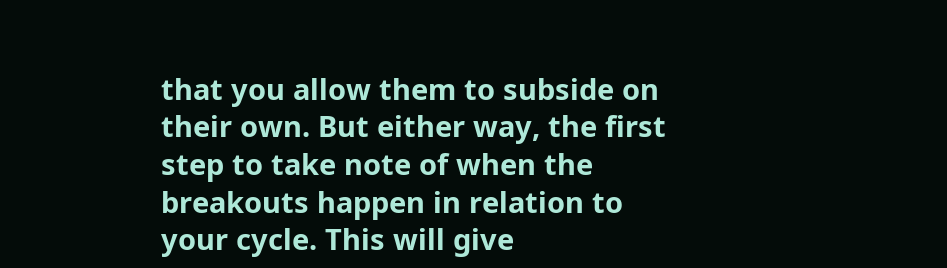that you allow them to subside on their own. But either way, the first step to take note of when the breakouts happen in relation to your cycle. This will give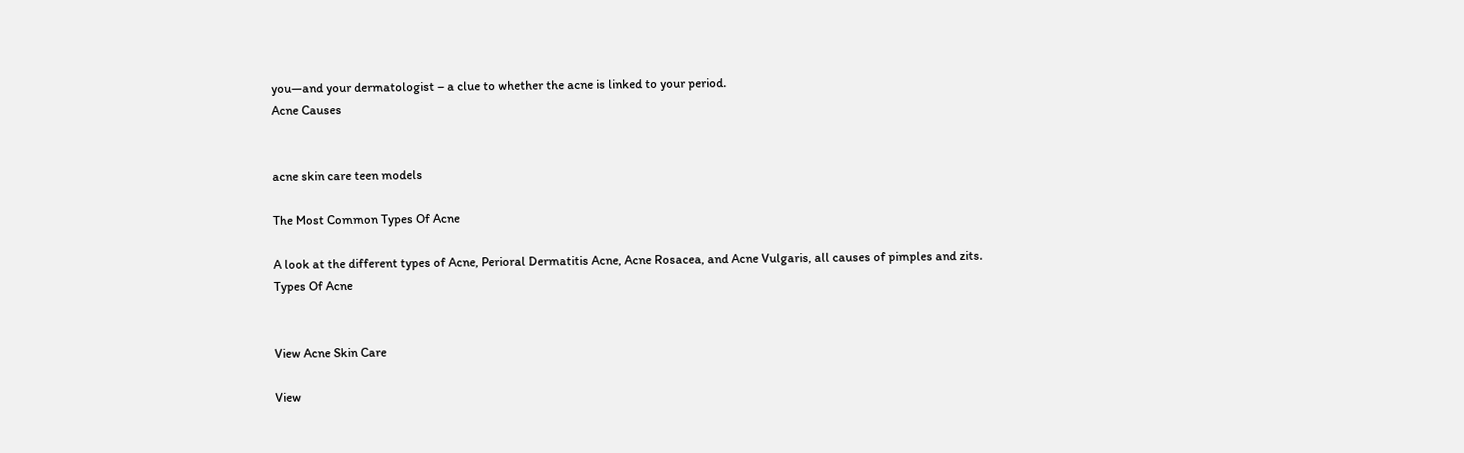you—and your dermatologist – a clue to whether the acne is linked to your period.
Acne Causes


acne skin care teen models

The Most Common Types Of Acne

A look at the different types of Acne, Perioral Dermatitis Acne, Acne Rosacea, and Acne Vulgaris, all causes of pimples and zits.
Types Of Acne


View Acne Skin Care

View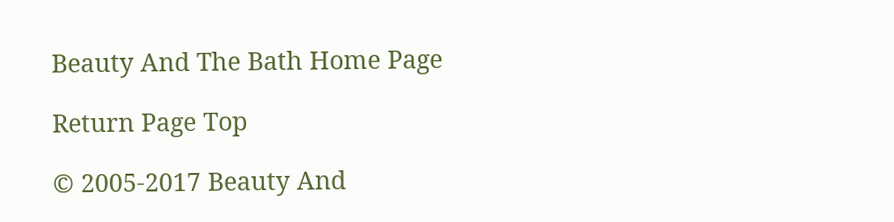Beauty And The Bath Home Page

Return Page Top

© 2005-2017 Beauty And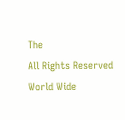The
All Rights Reserved World Wide